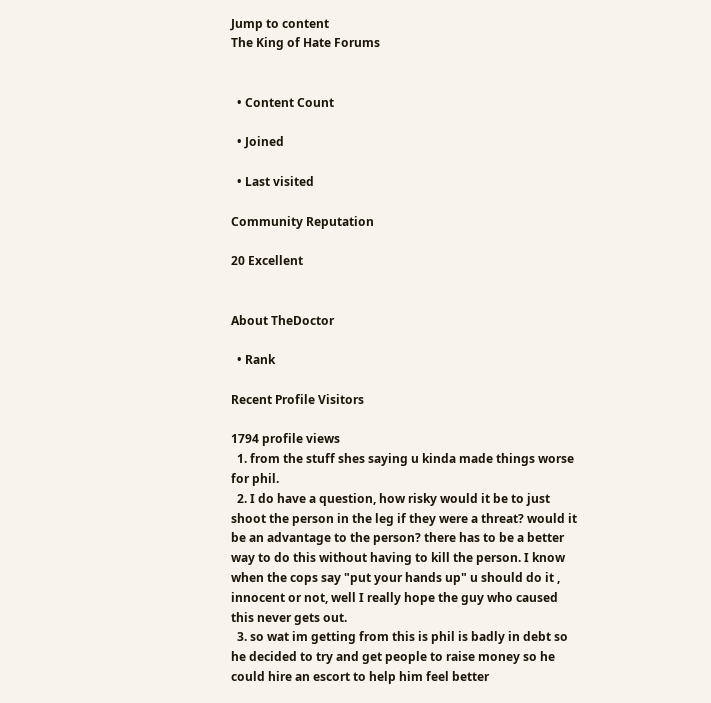Jump to content
The King of Hate Forums


  • Content Count

  • Joined

  • Last visited

Community Reputation

20 Excellent


About TheDoctor

  • Rank

Recent Profile Visitors

1794 profile views
  1. from the stuff shes saying u kinda made things worse for phil.
  2. I do have a question, how risky would it be to just shoot the person in the leg if they were a threat? would it be an advantage to the person? there has to be a better way to do this without having to kill the person. I know when the cops say "put your hands up" u should do it , innocent or not, well I really hope the guy who caused this never gets out.
  3. so wat im getting from this is phil is badly in debt so he decided to try and get people to raise money so he could hire an escort to help him feel better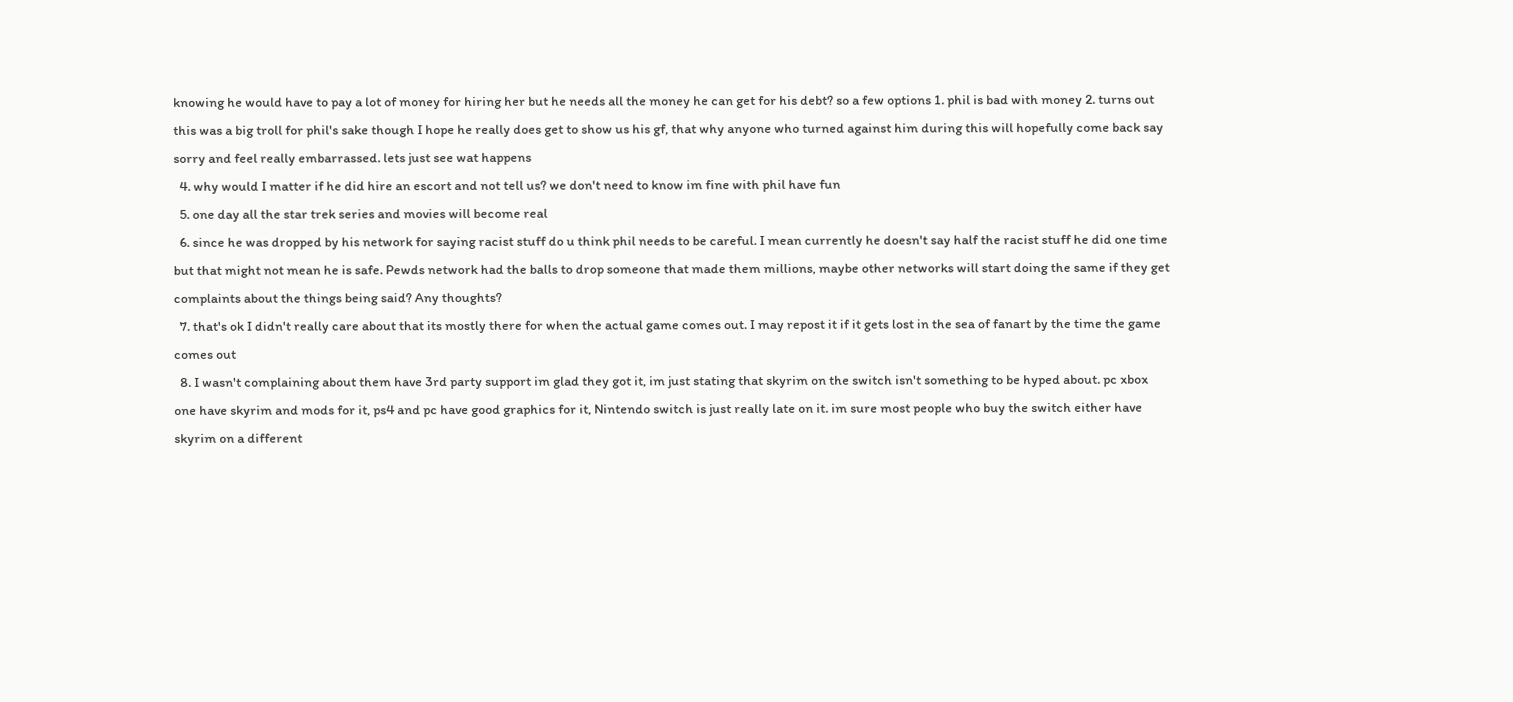knowing he would have to pay a lot of money for hiring her but he needs all the money he can get for his debt? so a few options 1. phil is bad with money 2. turns out this was a big troll for phil's sake though I hope he really does get to show us his gf, that why anyone who turned against him during this will hopefully come back say sorry and feel really embarrassed. lets just see wat happens
  4. why would I matter if he did hire an escort and not tell us? we don't need to know im fine with phil have fun
  5. one day all the star trek series and movies will become real
  6. since he was dropped by his network for saying racist stuff do u think phil needs to be careful. I mean currently he doesn't say half the racist stuff he did one time but that might not mean he is safe. Pewds network had the balls to drop someone that made them millions, maybe other networks will start doing the same if they get complaints about the things being said? Any thoughts?
  7. that's ok I didn't really care about that its mostly there for when the actual game comes out. I may repost it if it gets lost in the sea of fanart by the time the game comes out
  8. I wasn't complaining about them have 3rd party support im glad they got it, im just stating that skyrim on the switch isn't something to be hyped about. pc xbox one have skyrim and mods for it, ps4 and pc have good graphics for it, Nintendo switch is just really late on it. im sure most people who buy the switch either have skyrim on a different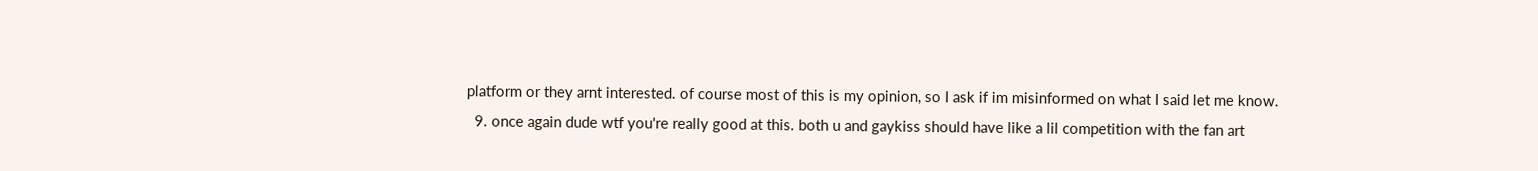platform or they arnt interested. of course most of this is my opinion, so I ask if im misinformed on what I said let me know.
  9. once again dude wtf you're really good at this. both u and gaykiss should have like a lil competition with the fan art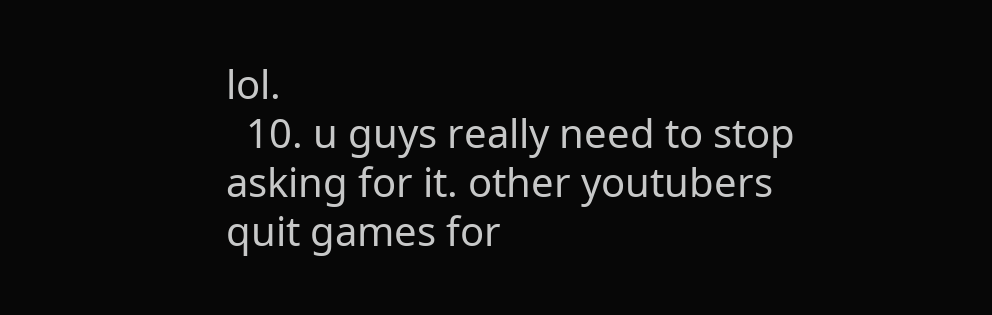lol.
  10. u guys really need to stop asking for it. other youtubers quit games for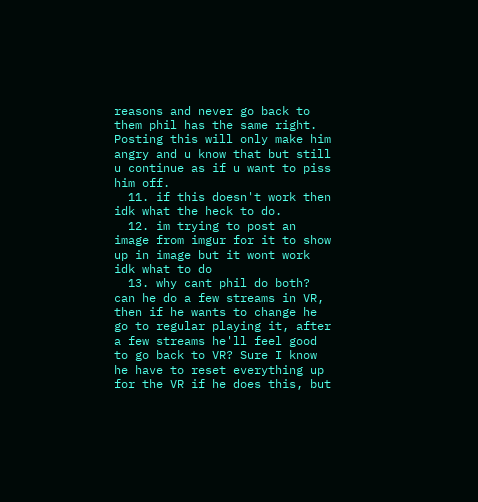reasons and never go back to them phil has the same right. Posting this will only make him angry and u know that but still u continue as if u want to piss him off.
  11. if this doesn't work then idk what the heck to do.
  12. im trying to post an image from imgur for it to show up in image but it wont work idk what to do
  13. why cant phil do both? can he do a few streams in VR, then if he wants to change he go to regular playing it, after a few streams he'll feel good to go back to VR? Sure I know he have to reset everything up for the VR if he does this, but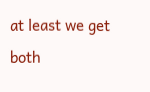at least we get both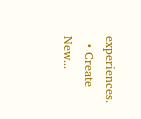experiences.
  • Create New...